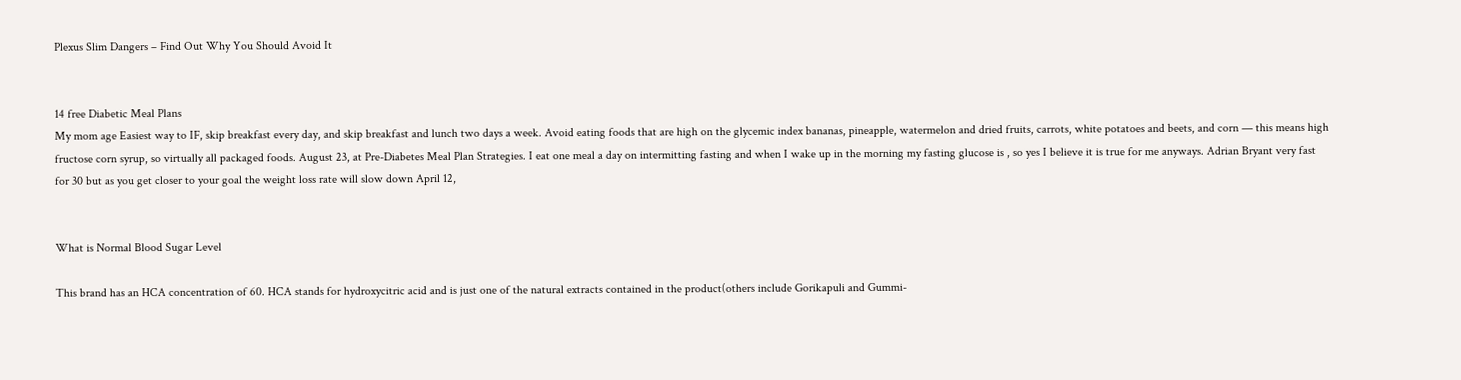Plexus Slim Dangers – Find Out Why You Should Avoid It


14 free Diabetic Meal Plans
My mom age Easiest way to IF, skip breakfast every day, and skip breakfast and lunch two days a week. Avoid eating foods that are high on the glycemic index bananas, pineapple, watermelon and dried fruits, carrots, white potatoes and beets, and corn — this means high fructose corn syrup, so virtually all packaged foods. August 23, at Pre-Diabetes Meal Plan Strategies. I eat one meal a day on intermitting fasting and when I wake up in the morning my fasting glucose is , so yes I believe it is true for me anyways. Adrian Bryant very fast for 30 but as you get closer to your goal the weight loss rate will slow down April 12,


What is Normal Blood Sugar Level

This brand has an HCA concentration of 60. HCA stands for hydroxycitric acid and is just one of the natural extracts contained in the product(others include Gorikapuli and Gummi-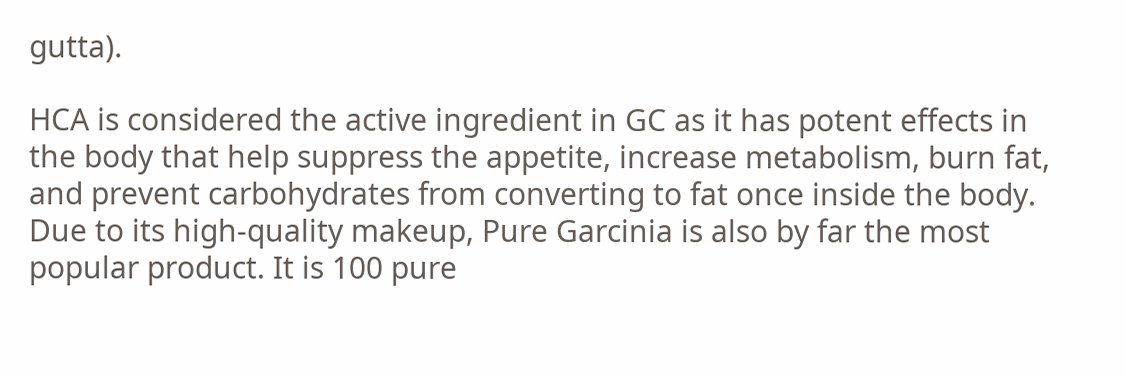gutta).

HCA is considered the active ingredient in GC as it has potent effects in the body that help suppress the appetite, increase metabolism, burn fat, and prevent carbohydrates from converting to fat once inside the body. Due to its high-quality makeup, Pure Garcinia is also by far the most popular product. It is 100 pure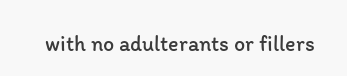with no adulterants or fillers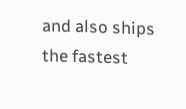and also ships the fastest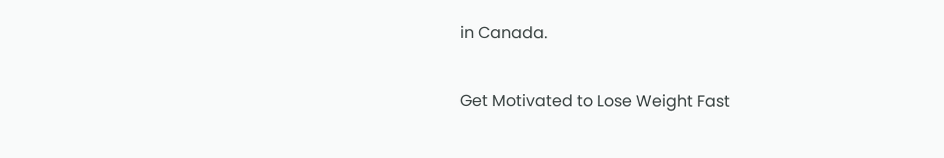in Canada.

Get Motivated to Lose Weight Fast